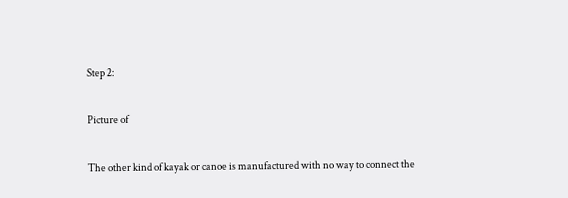Step 2:

Picture of

The other kind of kayak or canoe is manufactured with no way to connect the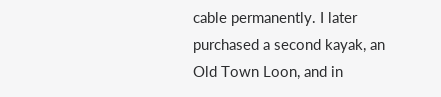cable permanently. I later purchased a second kayak, an Old Town Loon, and in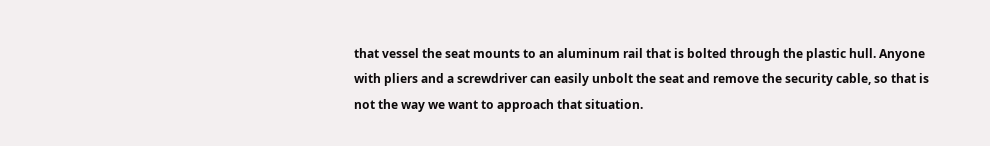that vessel the seat mounts to an aluminum rail that is bolted through the plastic hull. Anyone with pliers and a screwdriver can easily unbolt the seat and remove the security cable, so that is not the way we want to approach that situation.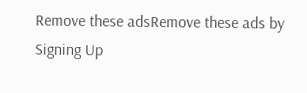Remove these adsRemove these ads by Signing Up